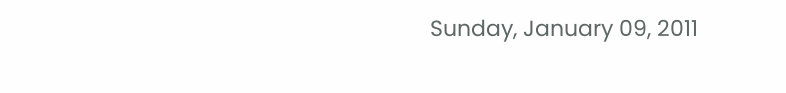Sunday, January 09, 2011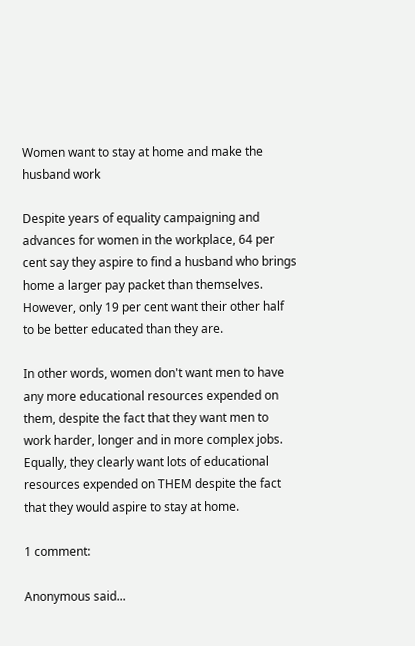Women want to stay at home and make the husband work

Despite years of equality campaigning and advances for women in the workplace, 64 per cent say they aspire to find a husband who brings home a larger pay packet than themselves. However, only 19 per cent want their other half to be better educated than they are.

In other words, women don't want men to have any more educational resources expended on them, despite the fact that they want men to work harder, longer and in more complex jobs. Equally, they clearly want lots of educational resources expended on THEM despite the fact that they would aspire to stay at home.

1 comment:

Anonymous said...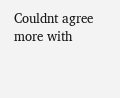Couldnt agree more with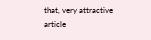that, very attractive article